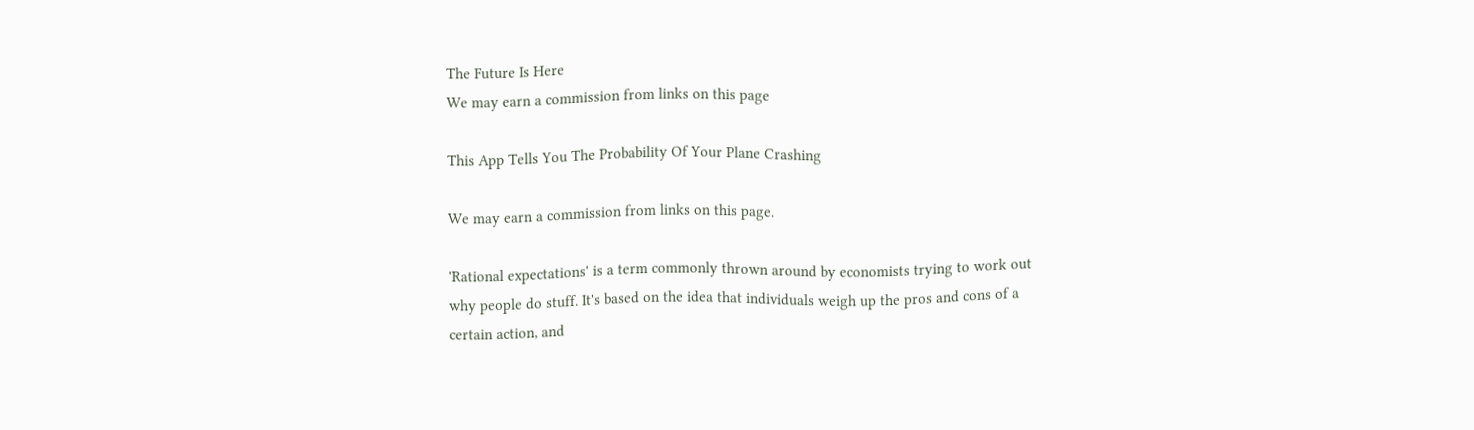The Future Is Here
We may earn a commission from links on this page

This App Tells You The Probability Of Your Plane Crashing

We may earn a commission from links on this page.

'Rational expectations' is a term commonly thrown around by economists trying to work out why people do stuff. It's based on the idea that individuals weigh up the pros and cons of a certain action, and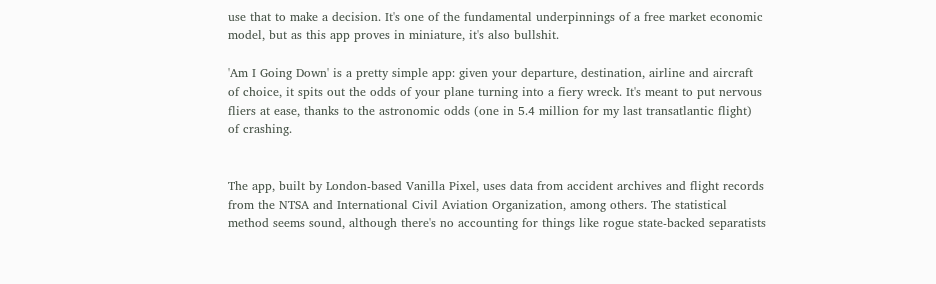use that to make a decision. It's one of the fundamental underpinnings of a free market economic model, but as this app proves in miniature, it's also bullshit.

'Am I Going Down' is a pretty simple app: given your departure, destination, airline and aircraft of choice, it spits out the odds of your plane turning into a fiery wreck. It's meant to put nervous fliers at ease, thanks to the astronomic odds (one in 5.4 million for my last transatlantic flight) of crashing.


The app, built by London-based Vanilla Pixel, uses data from accident archives and flight records from the NTSA and International Civil Aviation Organization, among others. The statistical method seems sound, although there's no accounting for things like rogue state-backed separatists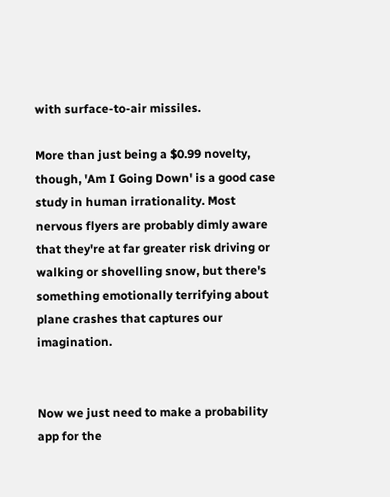with surface-to-air missiles.

More than just being a $0.99 novelty, though, 'Am I Going Down' is a good case study in human irrationality. Most nervous flyers are probably dimly aware that they're at far greater risk driving or walking or shovelling snow, but there's something emotionally terrifying about plane crashes that captures our imagination.


Now we just need to make a probability app for the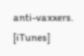anti-vaxxers. [iTunes]